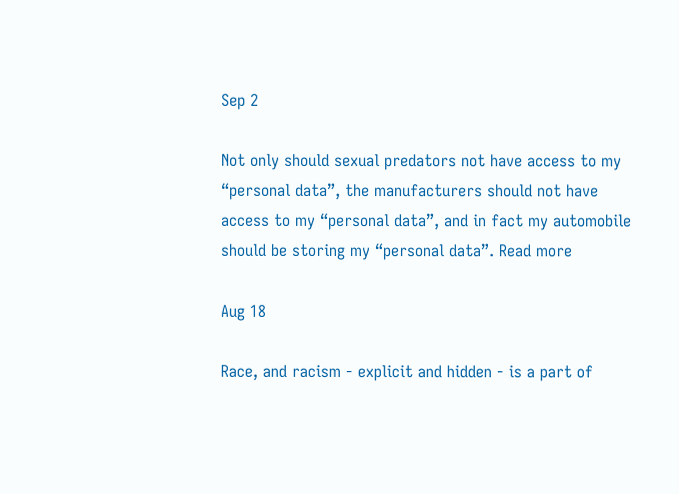Sep 2

Not only should sexual predators not have access to my “personal data”, the manufacturers should not have access to my “personal data”, and in fact my automobile should be storing my “personal data”. Read more

Aug 18

Race, and racism - explicit and hidden - is a part of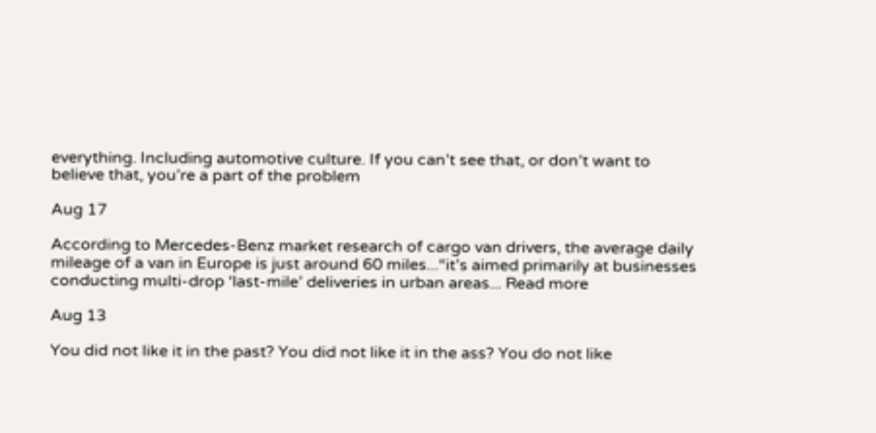everything. Including automotive culture. If you can’t see that, or don’t want to believe that, you’re a part of the problem

Aug 17

According to Mercedes-Benz market research of cargo van drivers, the average daily mileage of a van in Europe is just around 60 miles...“it’s aimed primarily at businesses conducting multi-drop ‘last-mile’ deliveries in urban areas... Read more

Aug 13

You did not like it in the past? You did not like it in the ass? You do not like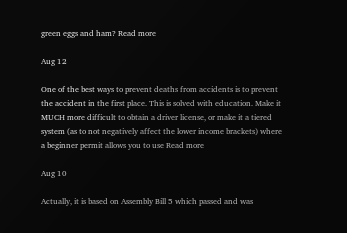green eggs and ham? Read more

Aug 12

One of the best ways to prevent deaths from accidents is to prevent the accident in the first place. This is solved with education. Make it MUCH more difficult to obtain a driver license, or make it a tiered system (as to not negatively affect the lower income brackets) where a beginner permit allows you to use Read more

Aug 10

Actually, it is based on Assembly Bill 5 which passed and was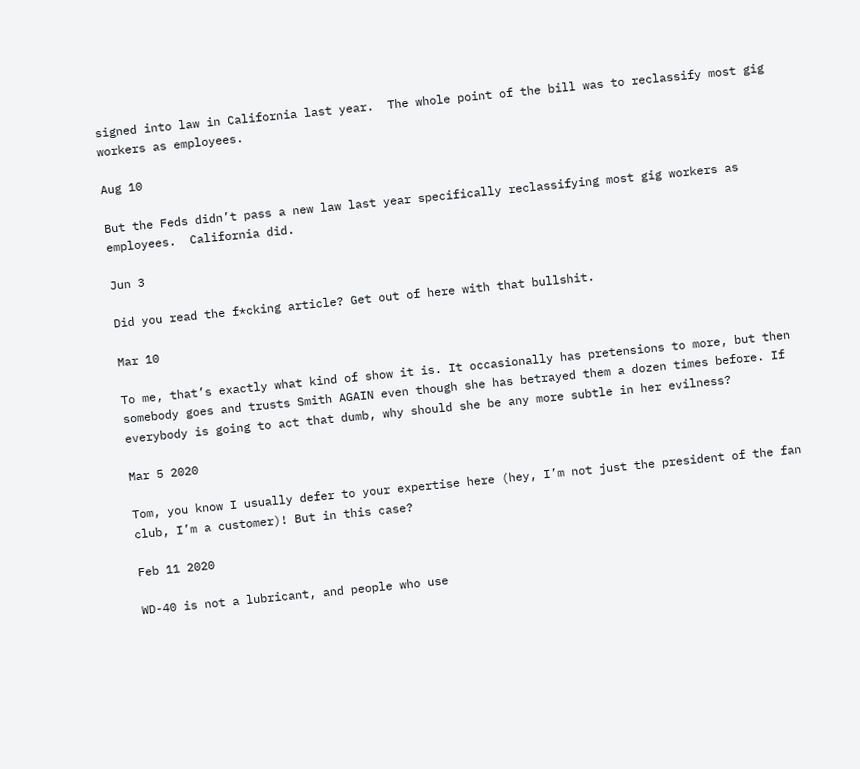signed into law in California last year.  The whole point of the bill was to reclassify most gig workers as employees.

Aug 10

But the Feds didn’t pass a new law last year specifically reclassifying most gig workers as employees.  California did.

Jun 3

Did you read the f*cking article? Get out of here with that bullshit.

Mar 10

To me, that’s exactly what kind of show it is. It occasionally has pretensions to more, but then somebody goes and trusts Smith AGAIN even though she has betrayed them a dozen times before. If everybody is going to act that dumb, why should she be any more subtle in her evilness?

Mar 5 2020

Tom, you know I usually defer to your expertise here (hey, I’m not just the president of the fan club, I’m a customer)! But in this case?

Feb 11 2020

WD-40 is not a lubricant, and people who use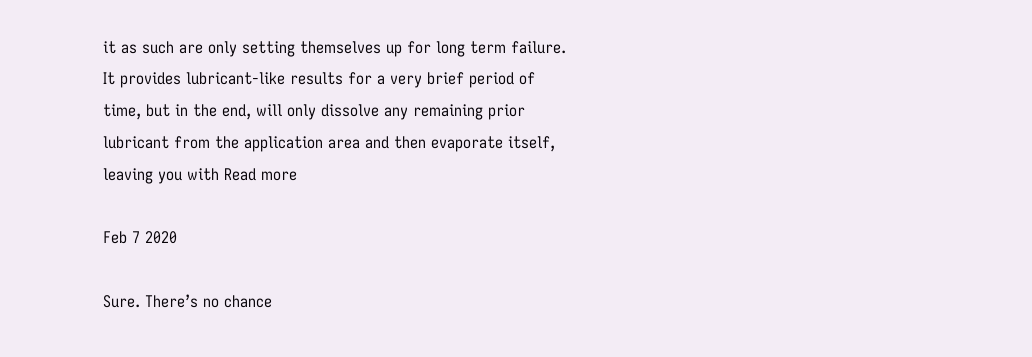it as such are only setting themselves up for long term failure. It provides lubricant-like results for a very brief period of time, but in the end, will only dissolve any remaining prior lubricant from the application area and then evaporate itself, leaving you with Read more

Feb 7 2020

Sure. There’s no chance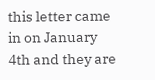this letter came in on January 4th and they are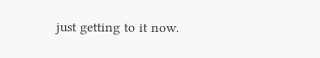just getting to it now.